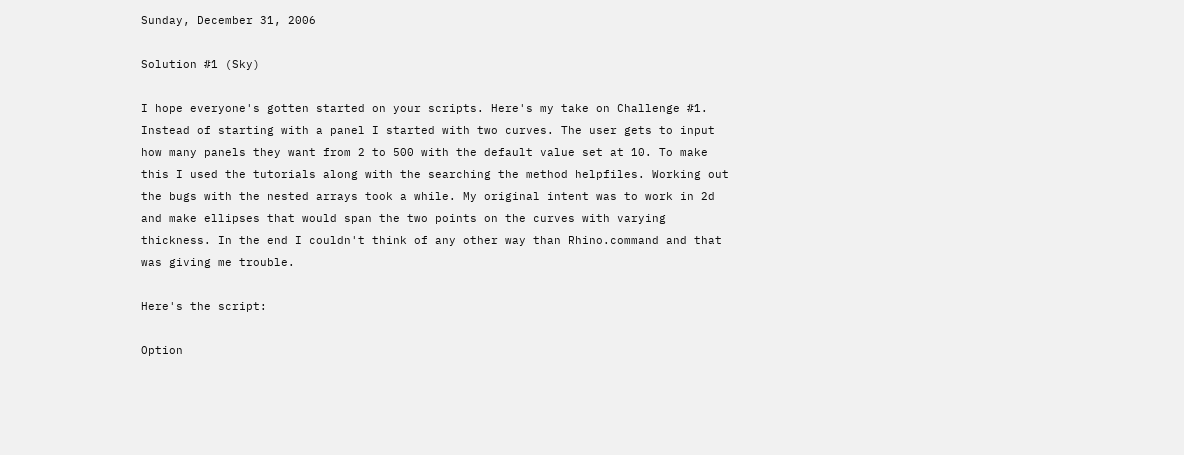Sunday, December 31, 2006

Solution #1 (Sky)

I hope everyone's gotten started on your scripts. Here's my take on Challenge #1. Instead of starting with a panel I started with two curves. The user gets to input how many panels they want from 2 to 500 with the default value set at 10. To make this I used the tutorials along with the searching the method helpfiles. Working out the bugs with the nested arrays took a while. My original intent was to work in 2d and make ellipses that would span the two points on the curves with varying thickness. In the end I couldn't think of any other way than Rhino.command and that was giving me trouble.

Here's the script:

Option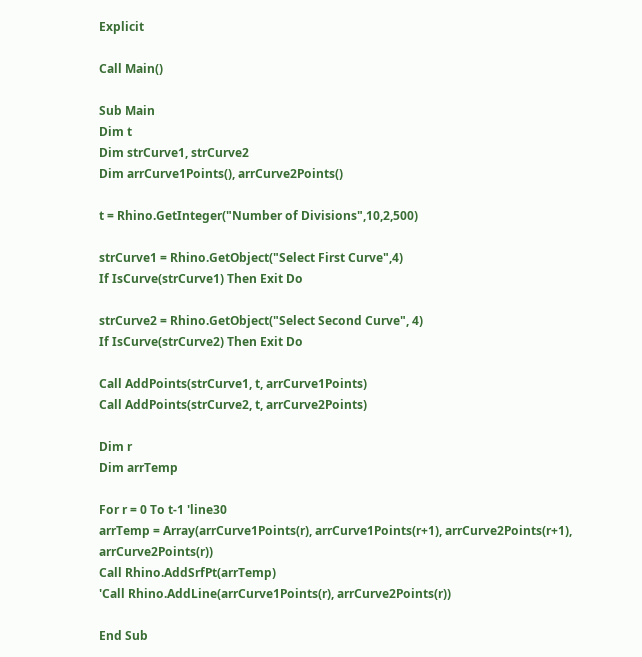Explicit

Call Main()

Sub Main
Dim t
Dim strCurve1, strCurve2
Dim arrCurve1Points(), arrCurve2Points()

t = Rhino.GetInteger("Number of Divisions",10,2,500)

strCurve1 = Rhino.GetObject("Select First Curve",4)
If IsCurve(strCurve1) Then Exit Do

strCurve2 = Rhino.GetObject("Select Second Curve", 4)
If IsCurve(strCurve2) Then Exit Do

Call AddPoints(strCurve1, t, arrCurve1Points)
Call AddPoints(strCurve2, t, arrCurve2Points)

Dim r
Dim arrTemp

For r = 0 To t-1 'line30
arrTemp = Array(arrCurve1Points(r), arrCurve1Points(r+1), arrCurve2Points(r+1), arrCurve2Points(r))
Call Rhino.AddSrfPt(arrTemp)
'Call Rhino.AddLine(arrCurve1Points(r), arrCurve2Points(r))

End Sub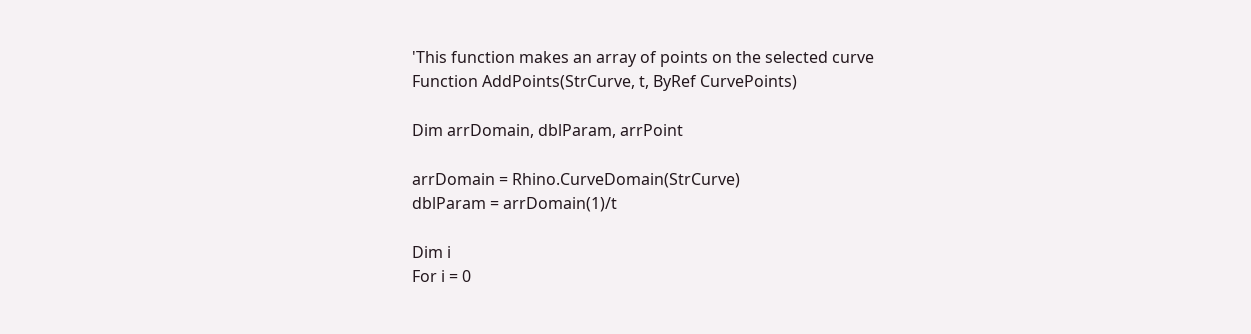'This function makes an array of points on the selected curve
Function AddPoints(StrCurve, t, ByRef CurvePoints)

Dim arrDomain, dblParam, arrPoint

arrDomain = Rhino.CurveDomain(StrCurve)
dblParam = arrDomain(1)/t

Dim i
For i = 0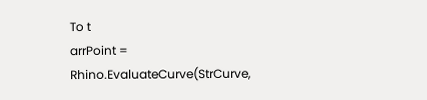To t
arrPoint = Rhino.EvaluateCurve(StrCurve,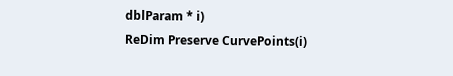dblParam * i)
ReDim Preserve CurvePoints(i)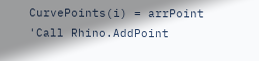CurvePoints(i) = arrPoint
'Call Rhino.AddPoint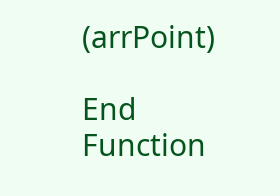(arrPoint)

End Function